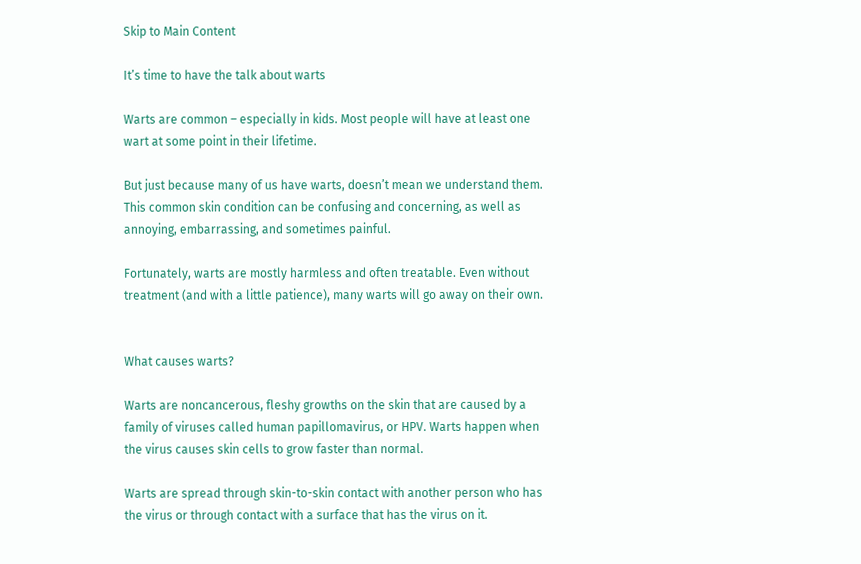Skip to Main Content

It’s time to have the talk about warts

Warts are common – especially in kids. Most people will have at least one wart at some point in their lifetime.

But just because many of us have warts, doesn’t mean we understand them. This common skin condition can be confusing and concerning, as well as annoying, embarrassing, and sometimes painful.

Fortunately, warts are mostly harmless and often treatable. Even without treatment (and with a little patience), many warts will go away on their own.


What causes warts?

Warts are noncancerous, fleshy growths on the skin that are caused by a family of viruses called human papillomavirus, or HPV. Warts happen when the virus causes skin cells to grow faster than normal.

Warts are spread through skin-to-skin contact with another person who has the virus or through contact with a surface that has the virus on it.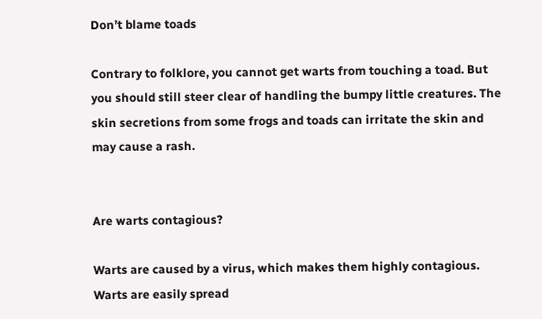Don’t blame toads

Contrary to folklore, you cannot get warts from touching a toad. But you should still steer clear of handling the bumpy little creatures. The skin secretions from some frogs and toads can irritate the skin and may cause a rash.


Are warts contagious?

Warts are caused by a virus, which makes them highly contagious. Warts are easily spread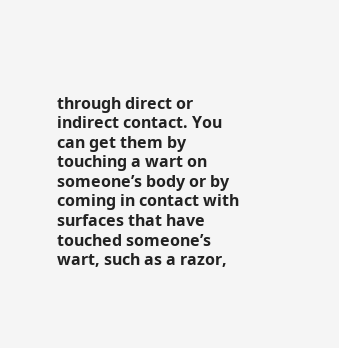through direct or indirect contact. You can get them by touching a wart on someone’s body or by coming in contact with surfaces that have touched someone’s wart, such as a razor,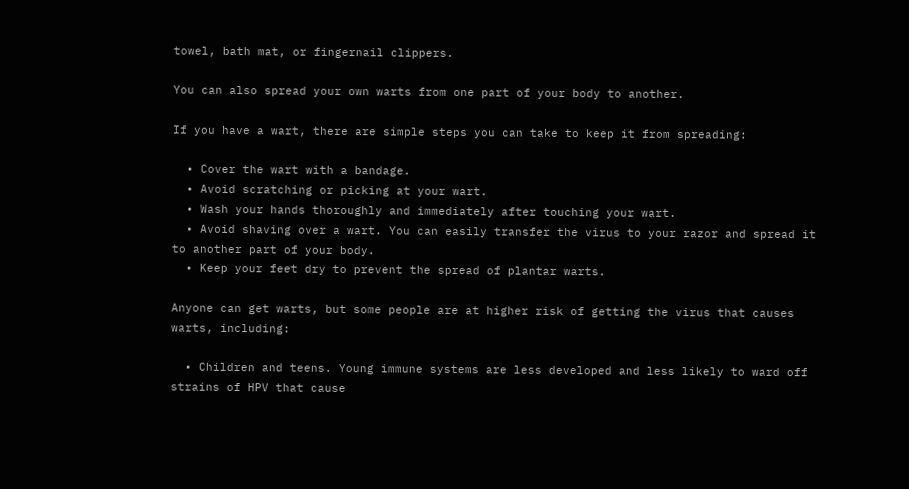towel, bath mat, or fingernail clippers.

You can also spread your own warts from one part of your body to another.

If you have a wart, there are simple steps you can take to keep it from spreading:

  • Cover the wart with a bandage.
  • Avoid scratching or picking at your wart.
  • Wash your hands thoroughly and immediately after touching your wart.
  • Avoid shaving over a wart. You can easily transfer the virus to your razor and spread it to another part of your body.
  • Keep your feet dry to prevent the spread of plantar warts.

Anyone can get warts, but some people are at higher risk of getting the virus that causes warts, including:

  • Children and teens. Young immune systems are less developed and less likely to ward off strains of HPV that cause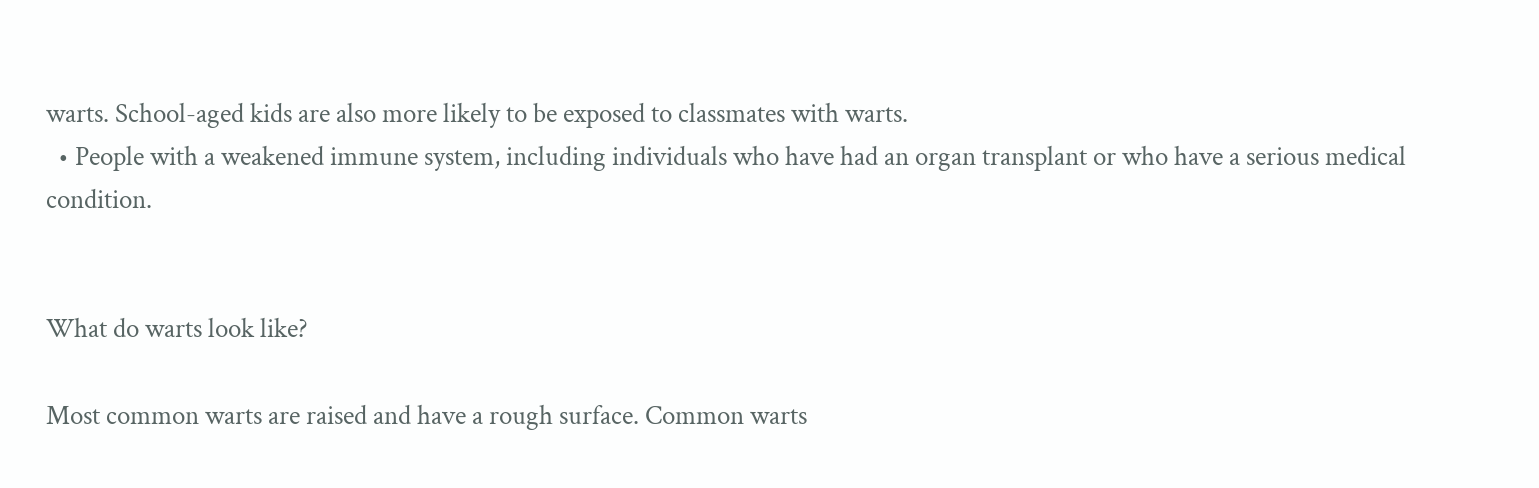warts. School-aged kids are also more likely to be exposed to classmates with warts.
  • People with a weakened immune system, including individuals who have had an organ transplant or who have a serious medical condition.


What do warts look like?

Most common warts are raised and have a rough surface. Common warts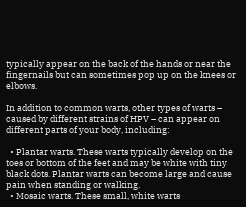typically appear on the back of the hands or near the fingernails but can sometimes pop up on the knees or elbows.

In addition to common warts, other types of warts – caused by different strains of HPV – can appear on different parts of your body, including:

  • Plantar warts. These warts typically develop on the toes or bottom of the feet and may be white with tiny black dots. Plantar warts can become large and cause pain when standing or walking.
  • Mosaic warts. These small, white warts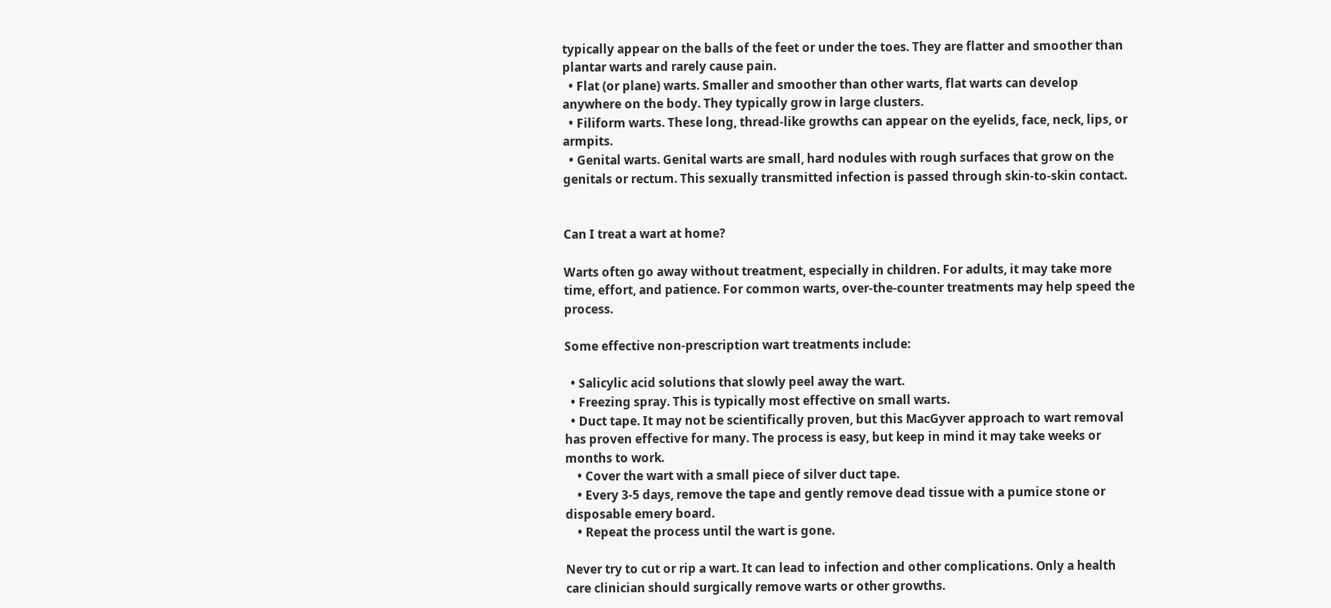typically appear on the balls of the feet or under the toes. They are flatter and smoother than plantar warts and rarely cause pain.
  • Flat (or plane) warts. Smaller and smoother than other warts, flat warts can develop anywhere on the body. They typically grow in large clusters.
  • Filiform warts. These long, thread-like growths can appear on the eyelids, face, neck, lips, or armpits.
  • Genital warts. Genital warts are small, hard nodules with rough surfaces that grow on the genitals or rectum. This sexually transmitted infection is passed through skin-to-skin contact.


Can I treat a wart at home?

Warts often go away without treatment, especially in children. For adults, it may take more time, effort, and patience. For common warts, over-the-counter treatments may help speed the process.

Some effective non-prescription wart treatments include:

  • Salicylic acid solutions that slowly peel away the wart.
  • Freezing spray. This is typically most effective on small warts.
  • Duct tape. It may not be scientifically proven, but this MacGyver approach to wart removal has proven effective for many. The process is easy, but keep in mind it may take weeks or months to work.
    • Cover the wart with a small piece of silver duct tape.
    • Every 3-5 days, remove the tape and gently remove dead tissue with a pumice stone or disposable emery board.
    • Repeat the process until the wart is gone.

Never try to cut or rip a wart. It can lead to infection and other complications. Only a health care clinician should surgically remove warts or other growths.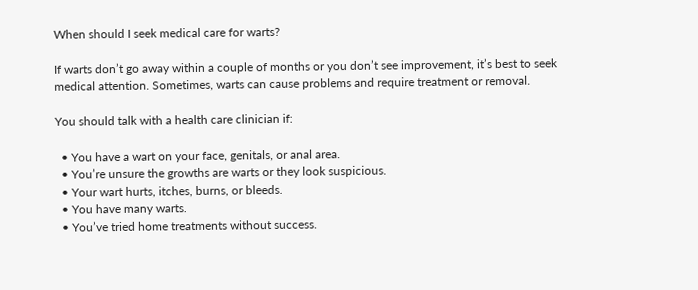When should I seek medical care for warts?

If warts don’t go away within a couple of months or you don’t see improvement, it’s best to seek medical attention. Sometimes, warts can cause problems and require treatment or removal.

You should talk with a health care clinician if:

  • You have a wart on your face, genitals, or anal area.
  • You’re unsure the growths are warts or they look suspicious.
  • Your wart hurts, itches, burns, or bleeds.
  • You have many warts.
  • You’ve tried home treatments without success.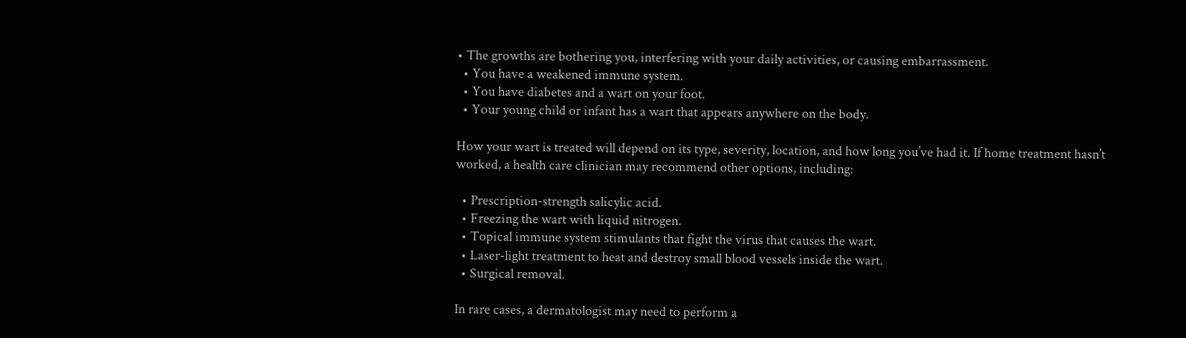• The growths are bothering you, interfering with your daily activities, or causing embarrassment.
  • You have a weakened immune system.
  • You have diabetes and a wart on your foot.
  • Your young child or infant has a wart that appears anywhere on the body.

How your wart is treated will depend on its type, severity, location, and how long you’ve had it. If home treatment hasn’t worked, a health care clinician may recommend other options, including:

  • Prescription-strength salicylic acid.
  • Freezing the wart with liquid nitrogen.
  • Topical immune system stimulants that fight the virus that causes the wart.
  • Laser-light treatment to heat and destroy small blood vessels inside the wart.
  • Surgical removal.

In rare cases, a dermatologist may need to perform a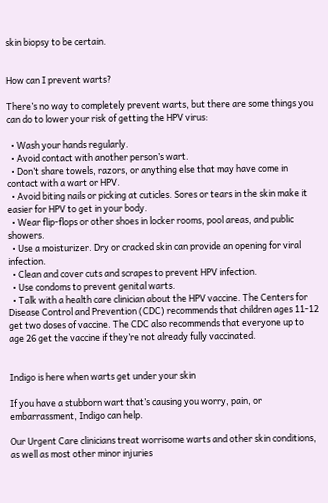skin biopsy to be certain.


How can I prevent warts?

There’s no way to completely prevent warts, but there are some things you can do to lower your risk of getting the HPV virus:

  • Wash your hands regularly.
  • Avoid contact with another person’s wart.
  • Don’t share towels, razors, or anything else that may have come in contact with a wart or HPV.
  • Avoid biting nails or picking at cuticles. Sores or tears in the skin make it easier for HPV to get in your body.
  • Wear flip-flops or other shoes in locker rooms, pool areas, and public showers.
  • Use a moisturizer. Dry or cracked skin can provide an opening for viral infection.
  • Clean and cover cuts and scrapes to prevent HPV infection.
  • Use condoms to prevent genital warts.
  • Talk with a health care clinician about the HPV vaccine. The Centers for Disease Control and Prevention (CDC) recommends that children ages 11-12 get two doses of vaccine. The CDC also recommends that everyone up to age 26 get the vaccine if they’re not already fully vaccinated.


Indigo is here when warts get under your skin

If you have a stubborn wart that’s causing you worry, pain, or embarrassment, Indigo can help.

Our Urgent Care clinicians treat worrisome warts and other skin conditions, as well as most other minor injuries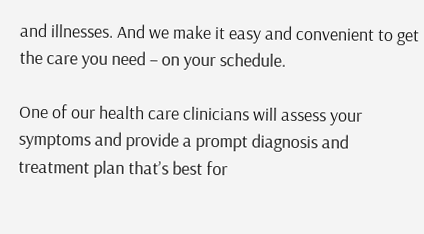and illnesses. And we make it easy and convenient to get the care you need – on your schedule.

One of our health care clinicians will assess your symptoms and provide a prompt diagnosis and treatment plan that’s best for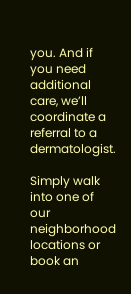you. And if you need additional care, we’ll coordinate a referral to a dermatologist.

Simply walk into one of our neighborhood locations or book an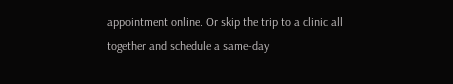appointment online. Or skip the trip to a clinic all together and schedule a same-day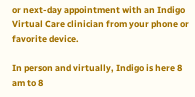or next-day appointment with an Indigo Virtual Care clinician from your phone or favorite device.

In person and virtually, Indigo is here 8 am to 8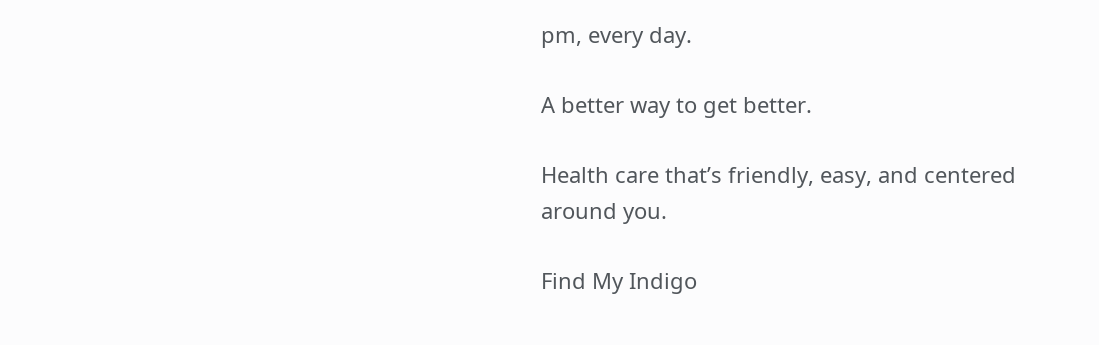pm, every day.

A better way to get better.

Health care that’s friendly, easy, and centered around you.

Find My Indigo